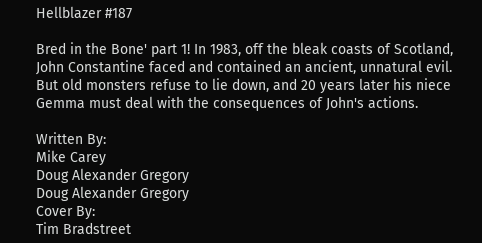Hellblazer #187

Bred in the Bone' part 1! In 1983, off the bleak coasts of Scotland, John Constantine faced and contained an ancient, unnatural evil. But old monsters refuse to lie down, and 20 years later his niece Gemma must deal with the consequences of John's actions.

Written By:
Mike Carey
Doug Alexander Gregory
Doug Alexander Gregory
Cover By:
Tim Bradstreet